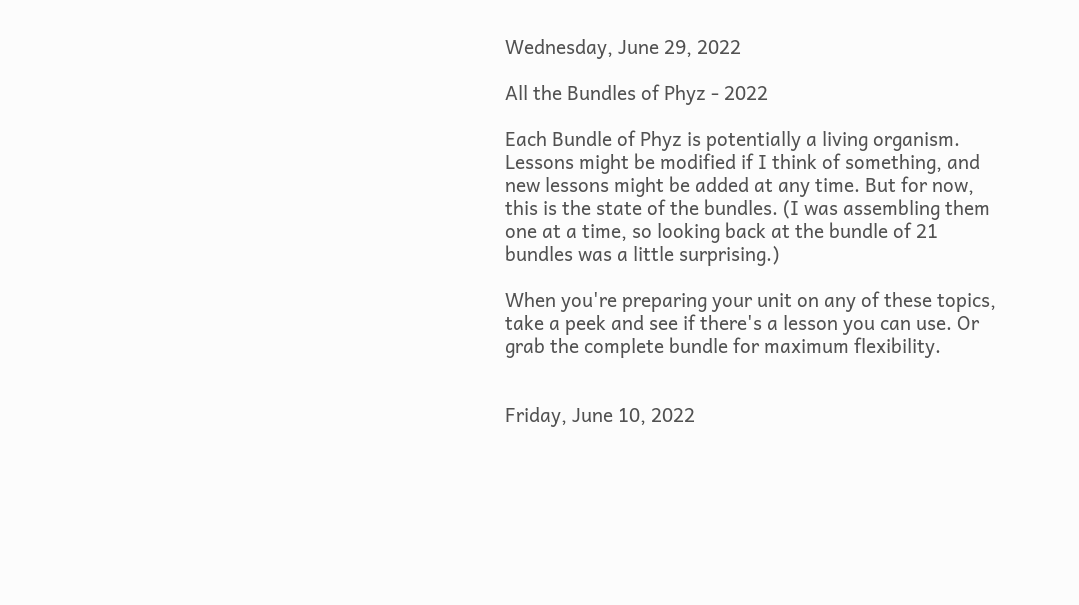Wednesday, June 29, 2022

All the Bundles of Phyz - 2022

Each Bundle of Phyz is potentially a living organism. Lessons might be modified if I think of something, and new lessons might be added at any time. But for now, this is the state of the bundles. (I was assembling them one at a time, so looking back at the bundle of 21 bundles was a little surprising.)

When you're preparing your unit on any of these topics, take a peek and see if there's a lesson you can use. Or grab the complete bundle for maximum flexibility.


Friday, June 10, 2022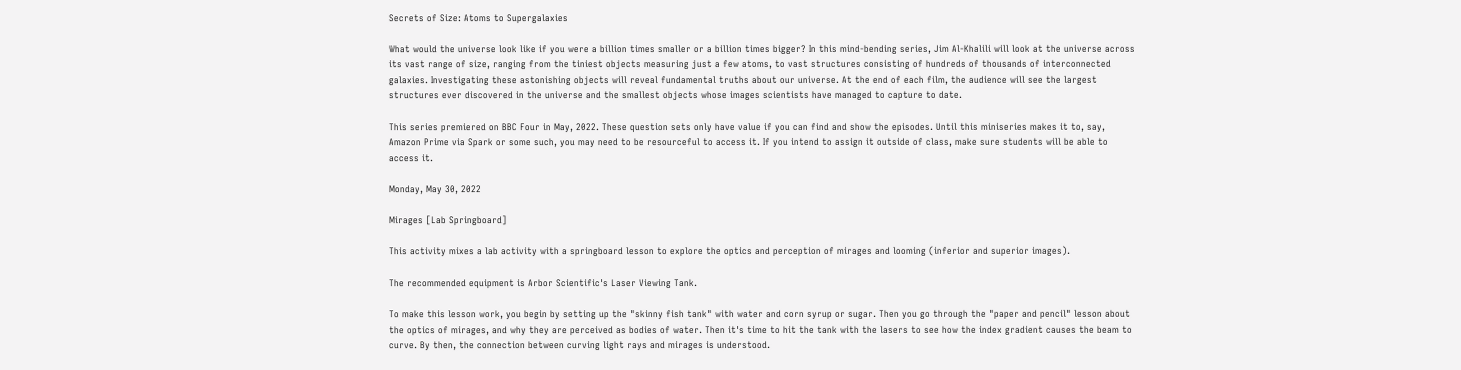Secrets of Size: Atoms to Supergalaxies

What would the universe look like if you were a billion times smaller or a billion times bigger? In this mind-bending series, Jim Al-Khalili will look at the universe across its vast range of size, ranging from the tiniest objects measuring just a few atoms, to vast structures consisting of hundreds of thousands of interconnected galaxies. Investigating these astonishing objects will reveal fundamental truths about our universe. At the end of each film, the audience will see the largest structures ever discovered in the universe and the smallest objects whose images scientists have managed to capture to date.

This series premiered on BBC Four in May, 2022. These question sets only have value if you can find and show the episodes. Until this miniseries makes it to, say, Amazon Prime via Spark or some such, you may need to be resourceful to access it. If you intend to assign it outside of class, make sure students will be able to access it.

Monday, May 30, 2022

Mirages [Lab Springboard]

This activity mixes a lab activity with a springboard lesson to explore the optics and perception of mirages and looming (inferior and superior images).

The recommended equipment is Arbor Scientific's Laser Viewing Tank.

To make this lesson work, you begin by setting up the "skinny fish tank" with water and corn syrup or sugar. Then you go through the "paper and pencil" lesson about the optics of mirages, and why they are perceived as bodies of water. Then it's time to hit the tank with the lasers to see how the index gradient causes the beam to curve. By then, the connection between curving light rays and mirages is understood.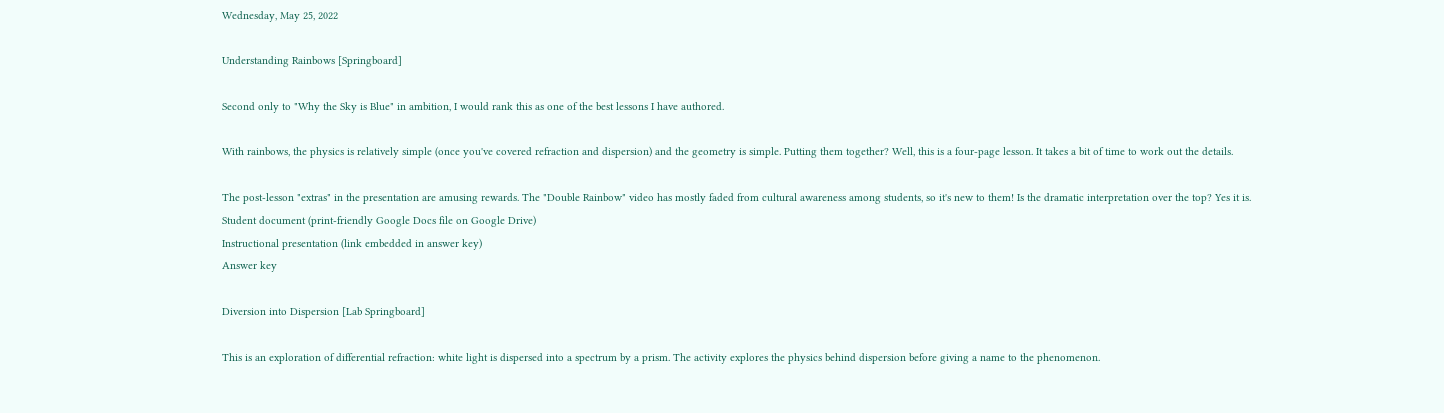Wednesday, May 25, 2022

Understanding Rainbows [Springboard]

Second only to "Why the Sky is Blue" in ambition, I would rank this as one of the best lessons I have authored.

With rainbows, the physics is relatively simple (once you've covered refraction and dispersion) and the geometry is simple. Putting them together? Well, this is a four-page lesson. It takes a bit of time to work out the details.

The post-lesson "extras" in the presentation are amusing rewards. The "Double Rainbow" video has mostly faded from cultural awareness among students, so it's new to them! Is the dramatic interpretation over the top? Yes it is.
Student document (print-friendly Google Docs file on Google Drive)
Instructional presentation (link embedded in answer key)
Answer key

Diversion into Dispersion [Lab Springboard]

This is an exploration of differential refraction: white light is dispersed into a spectrum by a prism. The activity explores the physics behind dispersion before giving a name to the phenomenon.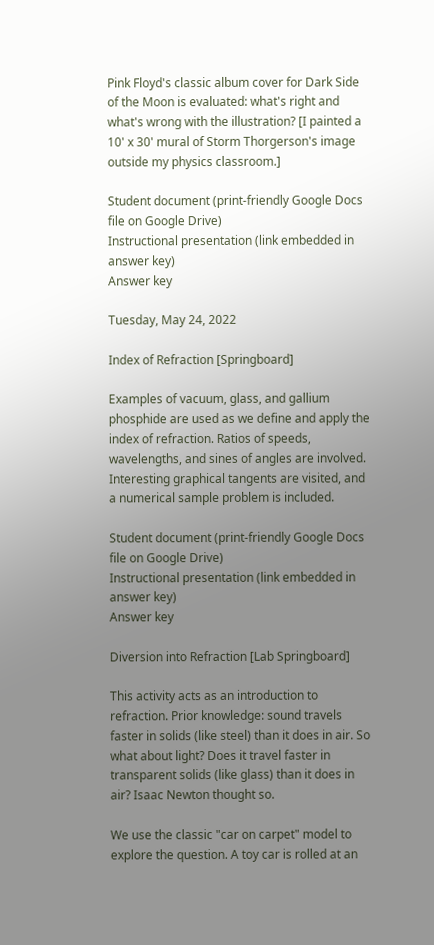Pink Floyd's classic album cover for Dark Side of the Moon is evaluated: what's right and what's wrong with the illustration? [I painted a 10' x 30' mural of Storm Thorgerson's image outside my physics classroom.]

Student document (print-friendly Google Docs file on Google Drive)
Instructional presentation (link embedded in answer key)
Answer key

Tuesday, May 24, 2022

Index of Refraction [Springboard]

Examples of vacuum, glass, and gallium phosphide are used as we define and apply the index of refraction. Ratios of speeds, wavelengths, and sines of angles are involved. Interesting graphical tangents are visited, and a numerical sample problem is included.

Student document (print-friendly Google Docs file on Google Drive)
Instructional presentation (link embedded in answer key)
Answer key

Diversion into Refraction [Lab Springboard]

This activity acts as an introduction to refraction. Prior knowledge: sound travels faster in solids (like steel) than it does in air. So what about light? Does it travel faster in transparent solids (like glass) than it does in air? Isaac Newton thought so.

We use the classic "car on carpet" model to explore the question. A toy car is rolled at an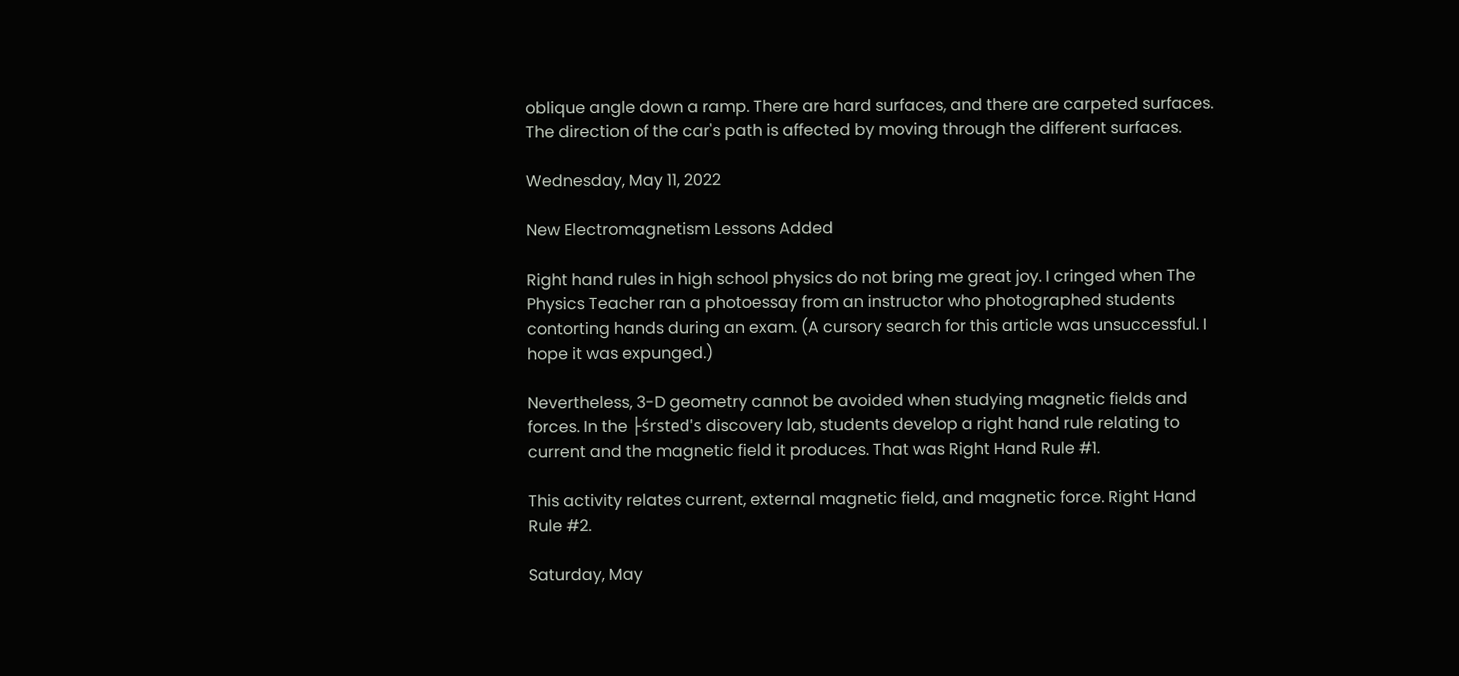oblique angle down a ramp. There are hard surfaces, and there are carpeted surfaces. The direction of the car's path is affected by moving through the different surfaces.

Wednesday, May 11, 2022

New Electromagnetism Lessons Added

Right hand rules in high school physics do not bring me great joy. I cringed when The Physics Teacher ran a photoessay from an instructor who photographed students contorting hands during an exam. (A cursory search for this article was unsuccessful. I hope it was expunged.)

Nevertheless, 3-D geometry cannot be avoided when studying magnetic fields and forces. In the ├śrsted's discovery lab, students develop a right hand rule relating to current and the magnetic field it produces. That was Right Hand Rule #1.

This activity relates current, external magnetic field, and magnetic force. Right Hand Rule #2.

Saturday, May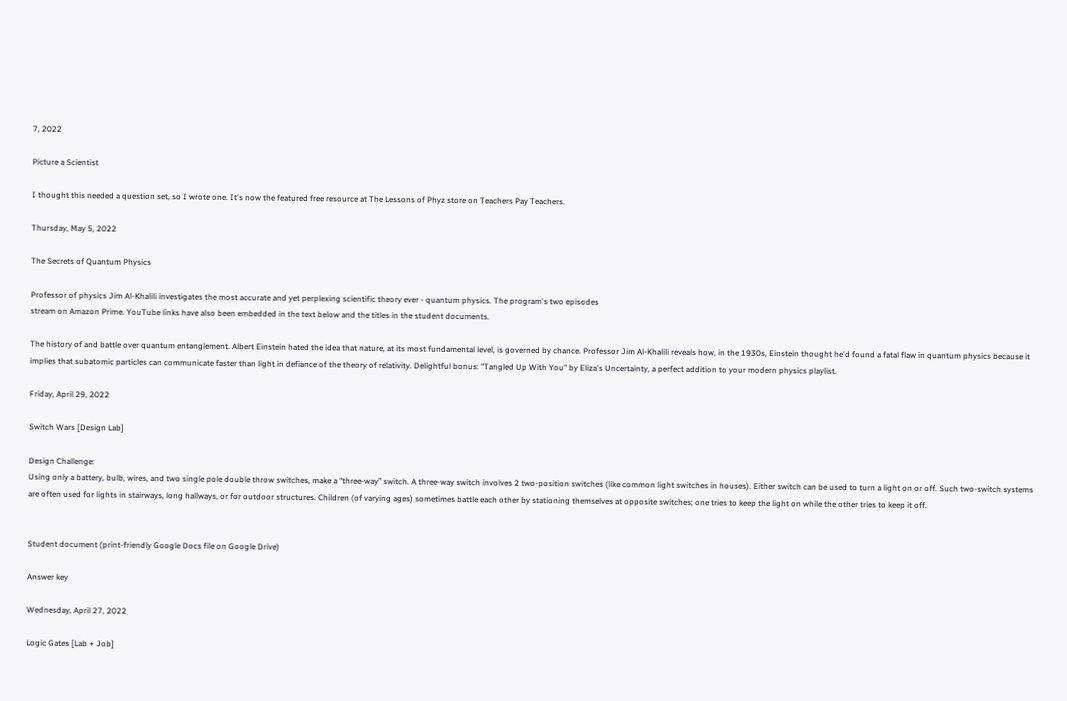7, 2022

Picture a Scientist

I thought this needed a question set, so I wrote one. It's now the featured free resource at The Lessons of Phyz store on Teachers Pay Teachers.

Thursday, May 5, 2022

The Secrets of Quantum Physics

Professor of physics Jim Al-Khalili investigates the most accurate and yet perplexing scientific theory ever - quantum physics. The program's two episodes
stream on Amazon Prime. YouTube links have also been embedded in the text below and the titles in the student documents.

The history of and battle over quantum entanglement. Albert Einstein hated the idea that nature, at its most fundamental level, is governed by chance. Professor Jim Al-Khalili reveals how, in the 1930s, Einstein thought he'd found a fatal flaw in quantum physics because it implies that subatomic particles can communicate faster than light in defiance of the theory of relativity. Delightful bonus: "Tangled Up With You" by Eliza's Uncertainty, a perfect addition to your modern physics playlist.

Friday, April 29, 2022

Switch Wars [Design Lab]

Design Challenge:
Using only a battery, bulb, wires, and two single pole double throw switches, make a “three-way” switch. A three-way switch involves 2 two-position switches (like common light switches in houses). Either switch can be used to turn a light on or off. Such two-switch systems are often used for lights in stairways, long hallways, or for outdoor structures. Children (of varying ages) sometimes battle each other by stationing themselves at opposite switches; one tries to keep the light on while the other tries to keep it off.


Student document (print-friendly Google Docs file on Google Drive)

Answer key

Wednesday, April 27, 2022

Logic Gates [Lab + Job]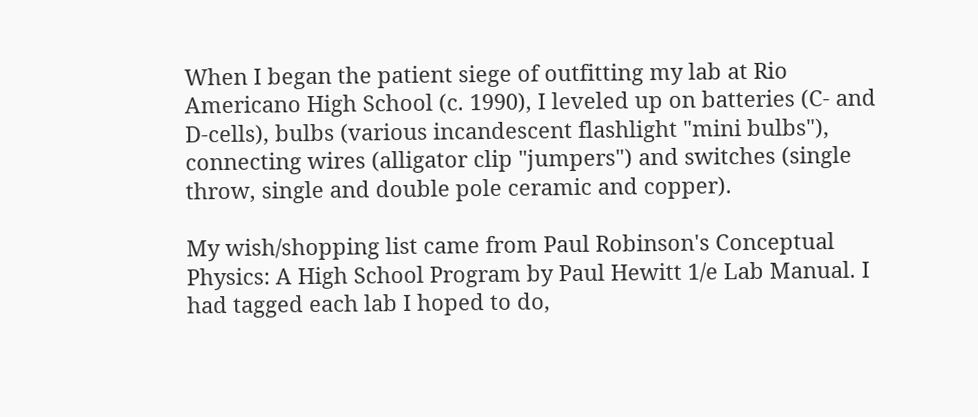When I began the patient siege of outfitting my lab at Rio Americano High School (c. 1990), I leveled up on batteries (C- and D-cells), bulbs (various incandescent flashlight "mini bulbs"), connecting wires (alligator clip "jumpers") and switches (single throw, single and double pole ceramic and copper).

My wish/shopping list came from Paul Robinson's Conceptual Physics: A High School Program by Paul Hewitt 1/e Lab Manual. I had tagged each lab I hoped to do,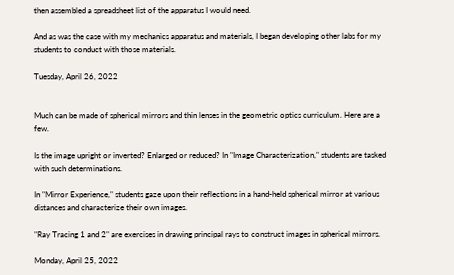then assembled a spreadsheet list of the apparatus I would need.

And as was the case with my mechanics apparatus and materials, I began developing other labs for my students to conduct with those materials.

Tuesday, April 26, 2022


Much can be made of spherical mirrors and thin lenses in the geometric optics curriculum. Here are a few.

Is the image upright or inverted? Enlarged or reduced? In "Image Characterization," students are tasked with such determinations.

In "Mirror Experience," students gaze upon their reflections in a hand-held spherical mirror at various distances and characterize their own images.

"Ray Tracing 1 and 2" are exercises in drawing principal rays to construct images in spherical mirrors.

Monday, April 25, 2022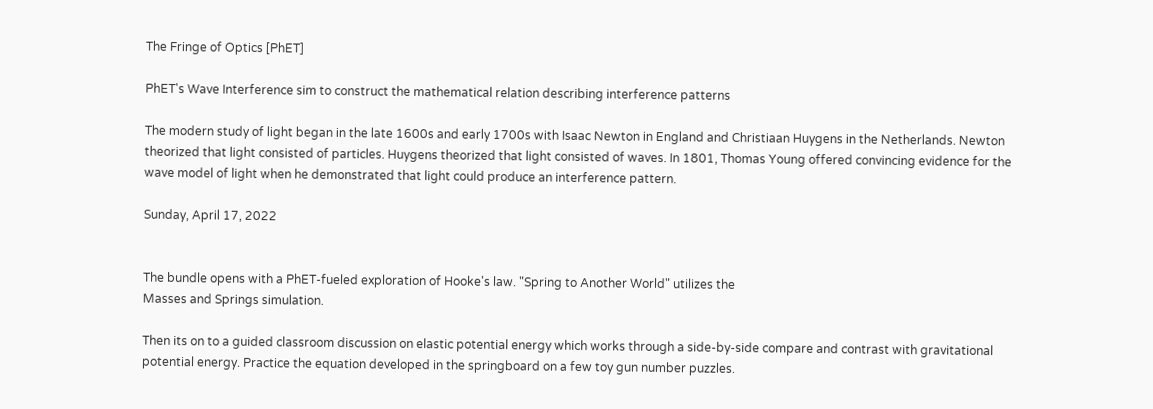The Fringe of Optics [PhET]

PhET's Wave Interference sim to construct the mathematical relation describing interference patterns

The modern study of light began in the late 1600s and early 1700s with Isaac Newton in England and Christiaan Huygens in the Netherlands. Newton theorized that light consisted of particles. Huygens theorized that light consisted of waves. In 1801, Thomas Young offered convincing evidence for the wave model of light when he demonstrated that light could produce an interference pattern.

Sunday, April 17, 2022


The bundle opens with a PhET-fueled exploration of Hooke's law. "Spring to Another World" utilizes the
Masses and Springs simulation.

Then its on to a guided classroom discussion on elastic potential energy which works through a side-by-side compare and contrast with gravitational potential energy. Practice the equation developed in the springboard on a few toy gun number puzzles.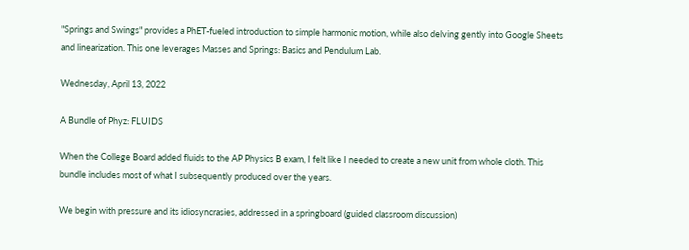"Springs and Swings" provides a PhET-fueled introduction to simple harmonic motion, while also delving gently into Google Sheets and linearization. This one leverages Masses and Springs: Basics and Pendulum Lab.

Wednesday, April 13, 2022

A Bundle of Phyz: FLUIDS

When the College Board added fluids to the AP Physics B exam, I felt like I needed to create a new unit from whole cloth. This bundle includes most of what I subsequently produced over the years.

We begin with pressure and its idiosyncrasies, addressed in a springboard (guided classroom discussion)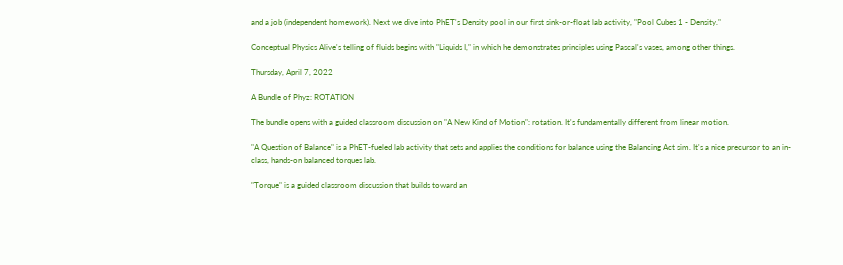and a job (independent homework). Next we dive into PhET's Density pool in our first sink-or-float lab activity, "Pool Cubes 1 - Density."

Conceptual Physics Alive's telling of fluids begins with "Liquids I," in which he demonstrates principles using Pascal's vases, among other things.

Thursday, April 7, 2022

A Bundle of Phyz: ROTATION

The bundle opens with a guided classroom discussion on "A New Kind of Motion": rotation. It's fundamentally different from linear motion.

"A Question of Balance" is a PhET-fueled lab activity that sets and applies the conditions for balance using the Balancing Act sim. It's a nice precursor to an in-class, hands-on balanced torques lab.

"Torque" is a guided classroom discussion that builds toward an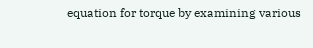equation for torque by examining various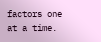factors one at a time.